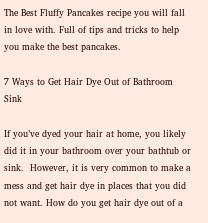The Best Fluffy Pancakes recipe you will fall in love with. Full of tips and tricks to help you make the best pancakes.

7 Ways to Get Hair Dye Out of Bathroom Sink

If you’ve dyed your hair at home, you likely did it in your bathroom over your bathtub or sink.  However, it is very common to make a mess and get hair dye in places that you did not want. How do you get hair dye out of a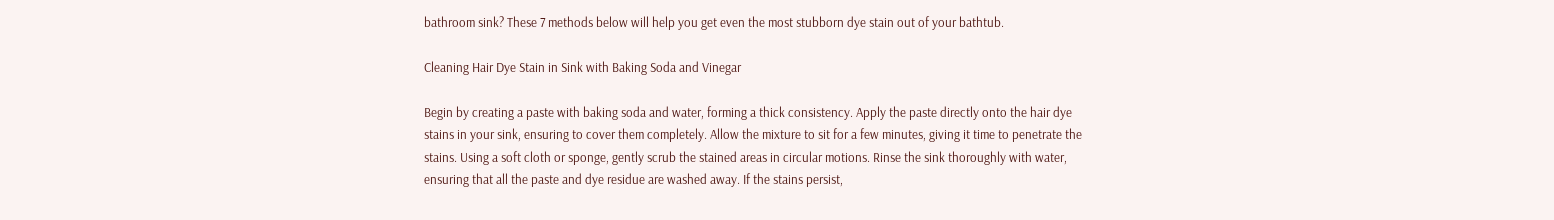bathroom sink? These 7 methods below will help you get even the most stubborn dye stain out of your bathtub.

Cleaning Hair Dye Stain in Sink with Baking Soda and Vinegar

Begin by creating a paste with baking soda and water, forming a thick consistency. Apply the paste directly onto the hair dye stains in your sink, ensuring to cover them completely. Allow the mixture to sit for a few minutes, giving it time to penetrate the stains. Using a soft cloth or sponge, gently scrub the stained areas in circular motions. Rinse the sink thoroughly with water, ensuring that all the paste and dye residue are washed away. If the stains persist,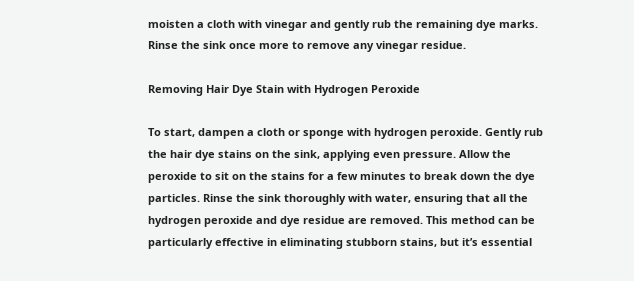moisten a cloth with vinegar and gently rub the remaining dye marks. Rinse the sink once more to remove any vinegar residue.

Removing Hair Dye Stain with Hydrogen Peroxide

To start, dampen a cloth or sponge with hydrogen peroxide. Gently rub the hair dye stains on the sink, applying even pressure. Allow the peroxide to sit on the stains for a few minutes to break down the dye particles. Rinse the sink thoroughly with water, ensuring that all the hydrogen peroxide and dye residue are removed. This method can be particularly effective in eliminating stubborn stains, but it’s essential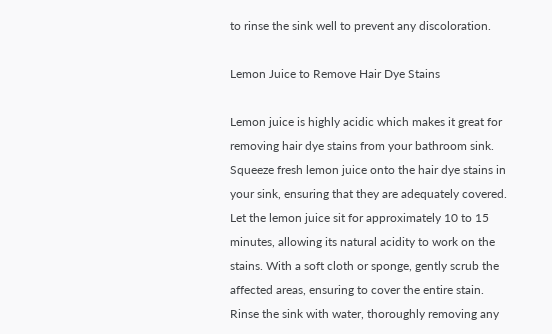to rinse the sink well to prevent any discoloration.

Lemon Juice to Remove Hair Dye Stains

Lemon juice is highly acidic which makes it great for removing hair dye stains from your bathroom sink. Squeeze fresh lemon juice onto the hair dye stains in your sink, ensuring that they are adequately covered. Let the lemon juice sit for approximately 10 to 15 minutes, allowing its natural acidity to work on the stains. With a soft cloth or sponge, gently scrub the affected areas, ensuring to cover the entire stain. Rinse the sink with water, thoroughly removing any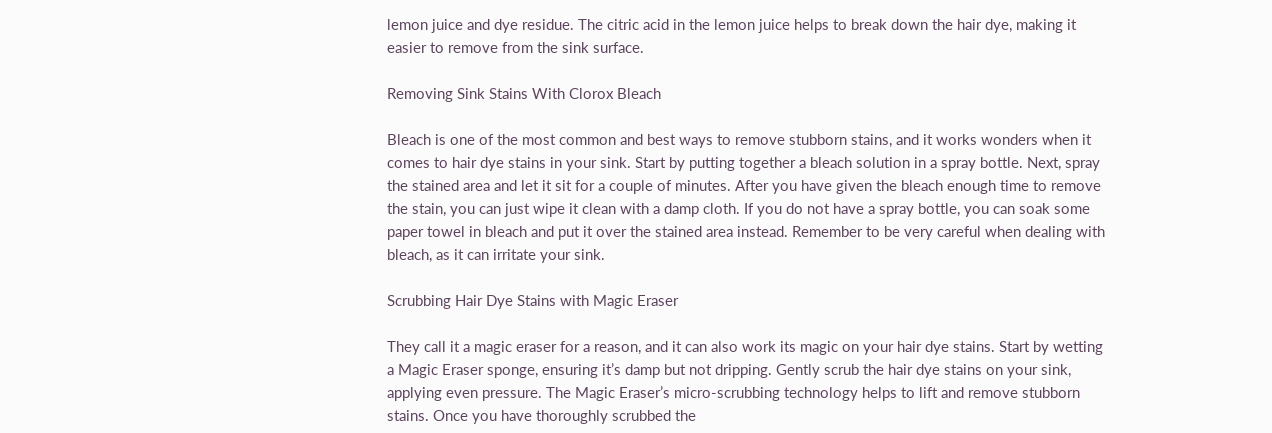lemon juice and dye residue. The citric acid in the lemon juice helps to break down the hair dye, making it easier to remove from the sink surface.

Removing Sink Stains With Clorox Bleach

Bleach is one of the most common and best ways to remove stubborn stains, and it works wonders when it comes to hair dye stains in your sink. Start by putting together a bleach solution in a spray bottle. Next, spray the stained area and let it sit for a couple of minutes. After you have given the bleach enough time to remove the stain, you can just wipe it clean with a damp cloth. If you do not have a spray bottle, you can soak some paper towel in bleach and put it over the stained area instead. Remember to be very careful when dealing with bleach, as it can irritate your sink.

Scrubbing Hair Dye Stains with Magic Eraser

They call it a magic eraser for a reason, and it can also work its magic on your hair dye stains. Start by wetting a Magic Eraser sponge, ensuring it’s damp but not dripping. Gently scrub the hair dye stains on your sink, applying even pressure. The Magic Eraser’s micro-scrubbing technology helps to lift and remove stubborn stains. Once you have thoroughly scrubbed the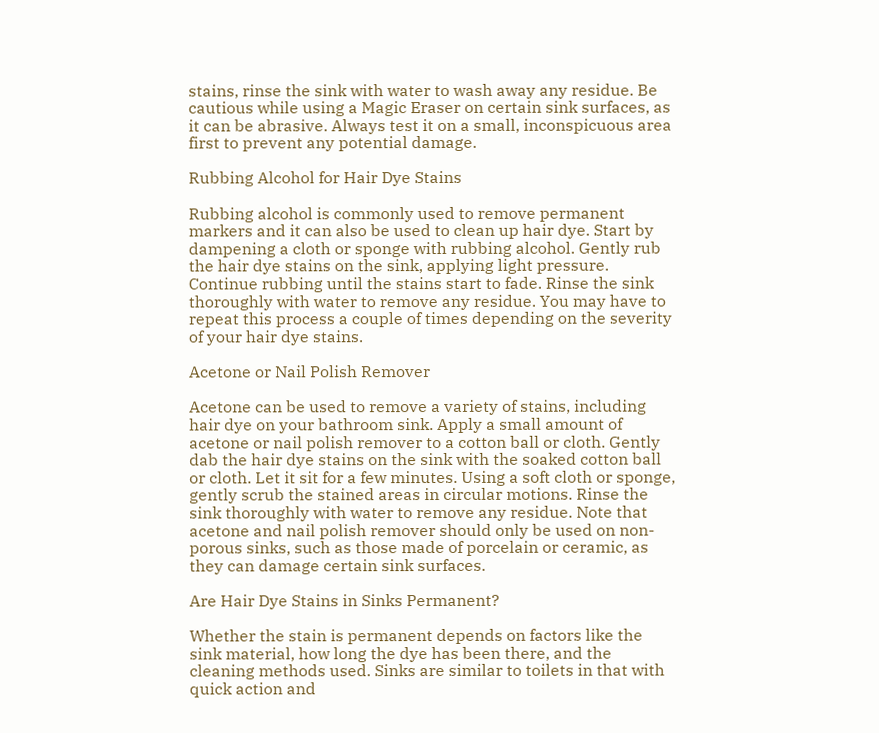stains, rinse the sink with water to wash away any residue. Be cautious while using a Magic Eraser on certain sink surfaces, as it can be abrasive. Always test it on a small, inconspicuous area first to prevent any potential damage.

Rubbing Alcohol for Hair Dye Stains

Rubbing alcohol is commonly used to remove permanent markers and it can also be used to clean up hair dye. Start by dampening a cloth or sponge with rubbing alcohol. Gently rub the hair dye stains on the sink, applying light pressure. Continue rubbing until the stains start to fade. Rinse the sink thoroughly with water to remove any residue. You may have to repeat this process a couple of times depending on the severity of your hair dye stains.

Acetone or Nail Polish Remover

Acetone can be used to remove a variety of stains, including hair dye on your bathroom sink. Apply a small amount of acetone or nail polish remover to a cotton ball or cloth. Gently dab the hair dye stains on the sink with the soaked cotton ball or cloth. Let it sit for a few minutes. Using a soft cloth or sponge, gently scrub the stained areas in circular motions. Rinse the sink thoroughly with water to remove any residue. Note that acetone and nail polish remover should only be used on non-porous sinks, such as those made of porcelain or ceramic, as they can damage certain sink surfaces.

Are Hair Dye Stains in Sinks Permanent?

Whether the stain is permanent depends on factors like the sink material, how long the dye has been there, and the cleaning methods used. Sinks are similar to toilets in that with quick action and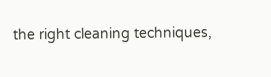the right cleaning techniques,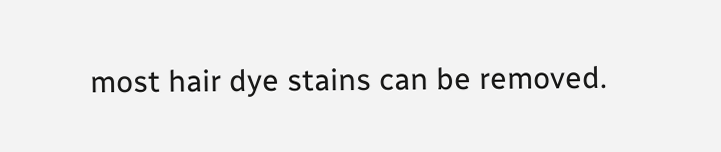most hair dye stains can be removed.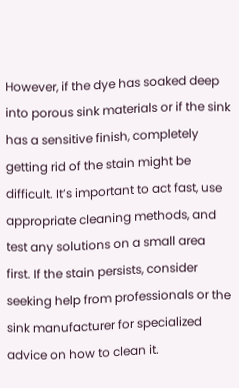However, if the dye has soaked deep into porous sink materials or if the sink has a sensitive finish, completely getting rid of the stain might be difficult. It’s important to act fast, use appropriate cleaning methods, and test any solutions on a small area first. If the stain persists, consider seeking help from professionals or the sink manufacturer for specialized advice on how to clean it.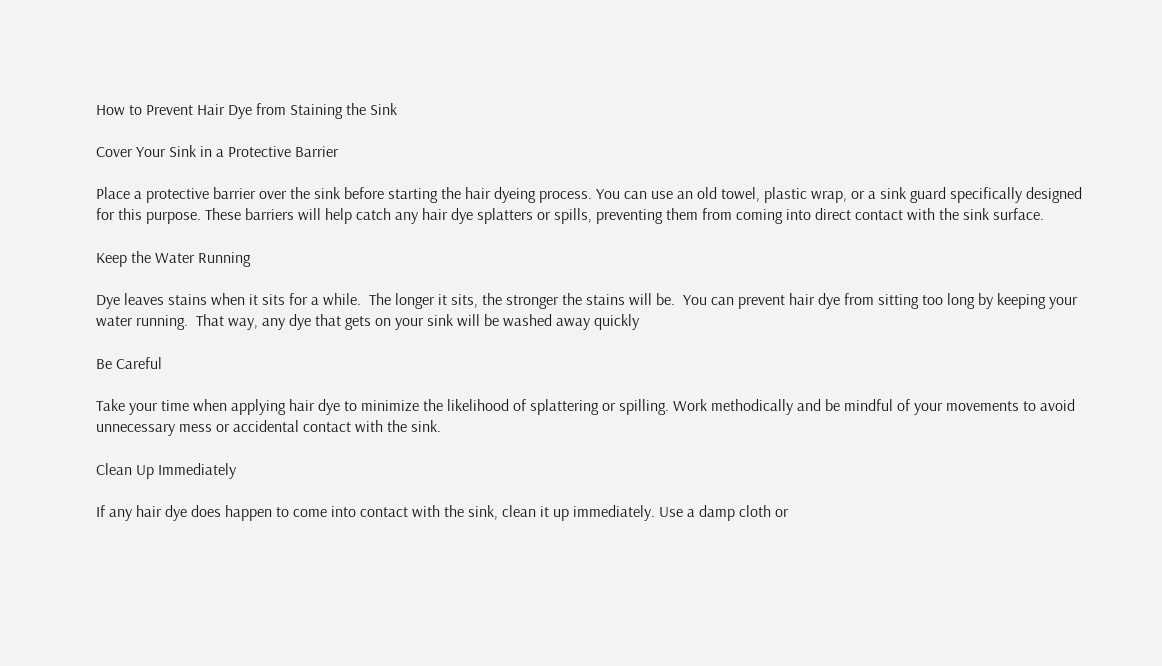How to Prevent Hair Dye from Staining the Sink

Cover Your Sink in a Protective Barrier

Place a protective barrier over the sink before starting the hair dyeing process. You can use an old towel, plastic wrap, or a sink guard specifically designed for this purpose. These barriers will help catch any hair dye splatters or spills, preventing them from coming into direct contact with the sink surface.

Keep the Water Running

Dye leaves stains when it sits for a while.  The longer it sits, the stronger the stains will be.  You can prevent hair dye from sitting too long by keeping your water running.  That way, any dye that gets on your sink will be washed away quickly

Be Careful

Take your time when applying hair dye to minimize the likelihood of splattering or spilling. Work methodically and be mindful of your movements to avoid unnecessary mess or accidental contact with the sink.

Clean Up Immediately

If any hair dye does happen to come into contact with the sink, clean it up immediately. Use a damp cloth or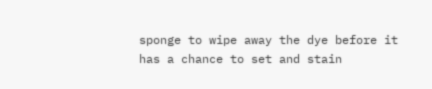sponge to wipe away the dye before it has a chance to set and stain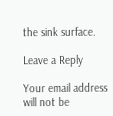the sink surface.

Leave a Reply

Your email address will not be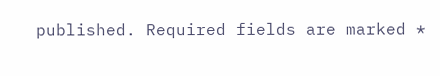published. Required fields are marked *